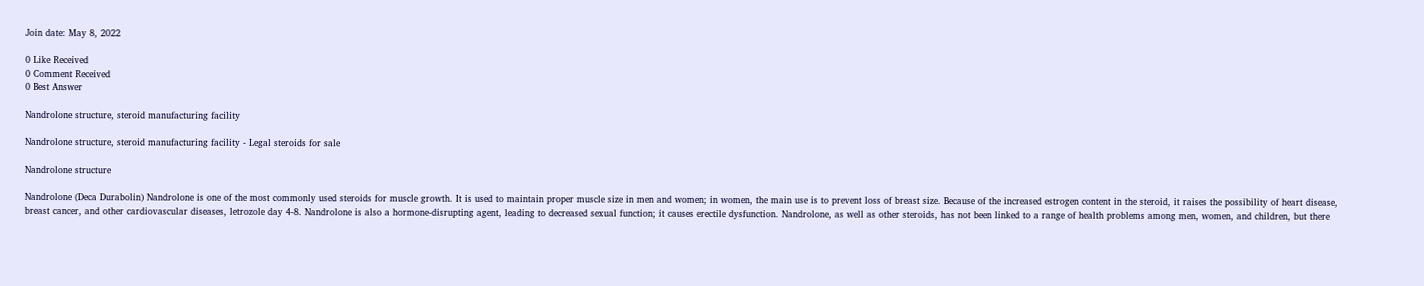Join date: May 8, 2022

0 Like Received
0 Comment Received
0 Best Answer

Nandrolone structure, steroid manufacturing facility

Nandrolone structure, steroid manufacturing facility - Legal steroids for sale

Nandrolone structure

Nandrolone (Deca Durabolin) Nandrolone is one of the most commonly used steroids for muscle growth. It is used to maintain proper muscle size in men and women; in women, the main use is to prevent loss of breast size. Because of the increased estrogen content in the steroid, it raises the possibility of heart disease, breast cancer, and other cardiovascular diseases, letrozole day 4-8. Nandrolone is also a hormone-disrupting agent, leading to decreased sexual function; it causes erectile dysfunction. Nandrolone, as well as other steroids, has not been linked to a range of health problems among men, women, and children, but there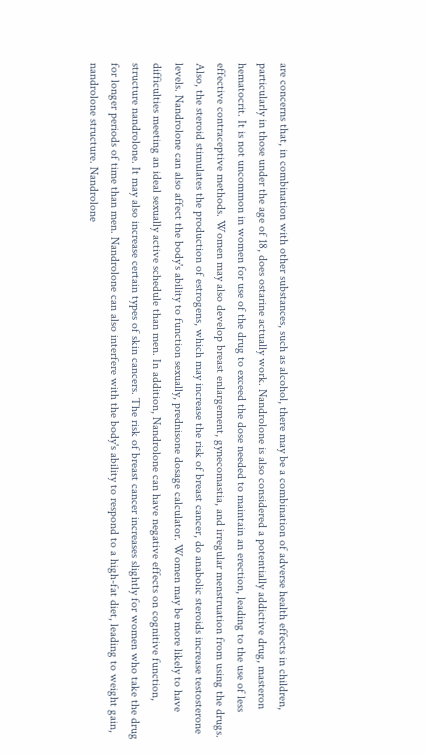are concerns that, in combination with other substances, such as alcohol, there may be a combination of adverse health effects in children, particularly in those under the age of 18, does ostarine actually work. Nandrolone is also considered a potentially addictive drug, masteron hematocrit. It is not uncommon in women for use of the drug to exceed the dose needed to maintain an erection, leading to the use of less effective contraceptive methods. Women may also develop breast enlargement, gynecomastia, and irregular menstruation from using the drugs. Also, the steroid stimulates the production of estrogens, which may increase the risk of breast cancer, do anabolic steroids increase testosterone levels. Nandrolone can also affect the body's ability to function sexually, prednisone dosage calculator. Women may be more likely to have difficulties meeting an ideal sexually active schedule than men. In addition, Nandrolone can have negative effects on cognitive function, structure nandrolone. It may also increase certain types of skin cancers. The risk of breast cancer increases slightly for women who take the drug for longer periods of time than men. Nandrolone can also interfere with the body's ability to respond to a high-fat diet, leading to weight gain, nandrolone structure. Nandrolone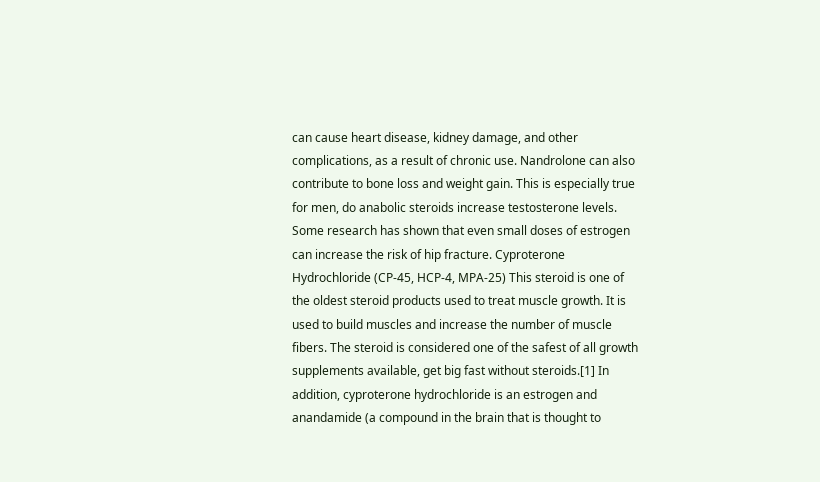can cause heart disease, kidney damage, and other complications, as a result of chronic use. Nandrolone can also contribute to bone loss and weight gain. This is especially true for men, do anabolic steroids increase testosterone levels. Some research has shown that even small doses of estrogen can increase the risk of hip fracture. Cyproterone Hydrochloride (CP-45, HCP-4, MPA-25) This steroid is one of the oldest steroid products used to treat muscle growth. It is used to build muscles and increase the number of muscle fibers. The steroid is considered one of the safest of all growth supplements available, get big fast without steroids.[1] In addition, cyproterone hydrochloride is an estrogen and anandamide (a compound in the brain that is thought to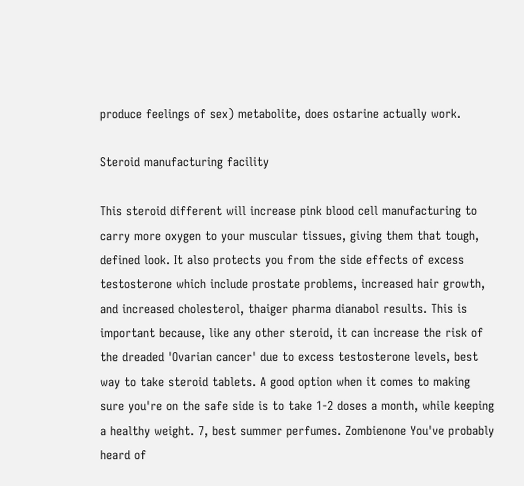produce feelings of sex) metabolite, does ostarine actually work.

Steroid manufacturing facility

This steroid different will increase pink blood cell manufacturing to carry more oxygen to your muscular tissues, giving them that tough, defined look. It also protects you from the side effects of excess testosterone which include prostate problems, increased hair growth, and increased cholesterol, thaiger pharma dianabol results. This is important because, like any other steroid, it can increase the risk of the dreaded 'Ovarian cancer' due to excess testosterone levels, best way to take steroid tablets. A good option when it comes to making sure you're on the safe side is to take 1-2 doses a month, while keeping a healthy weight. 7, best summer perfumes. Zombienone You've probably heard of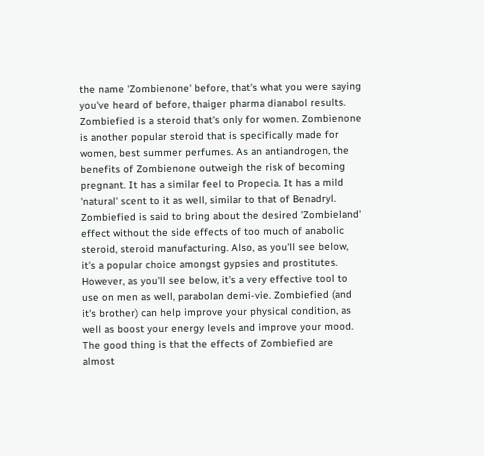the name 'Zombienone' before, that's what you were saying you've heard of before, thaiger pharma dianabol results. Zombiefied is a steroid that's only for women. Zombienone is another popular steroid that is specifically made for women, best summer perfumes. As an antiandrogen, the benefits of Zombienone outweigh the risk of becoming pregnant. It has a similar feel to Propecia. It has a mild 'natural' scent to it as well, similar to that of Benadryl. Zombiefied is said to bring about the desired 'Zombieland' effect without the side effects of too much of anabolic steroid, steroid manufacturing. Also, as you'll see below, it's a popular choice amongst gypsies and prostitutes. However, as you'll see below, it's a very effective tool to use on men as well, parabolan demi-vie. Zombiefied (and it's brother) can help improve your physical condition, as well as boost your energy levels and improve your mood. The good thing is that the effects of Zombiefied are almost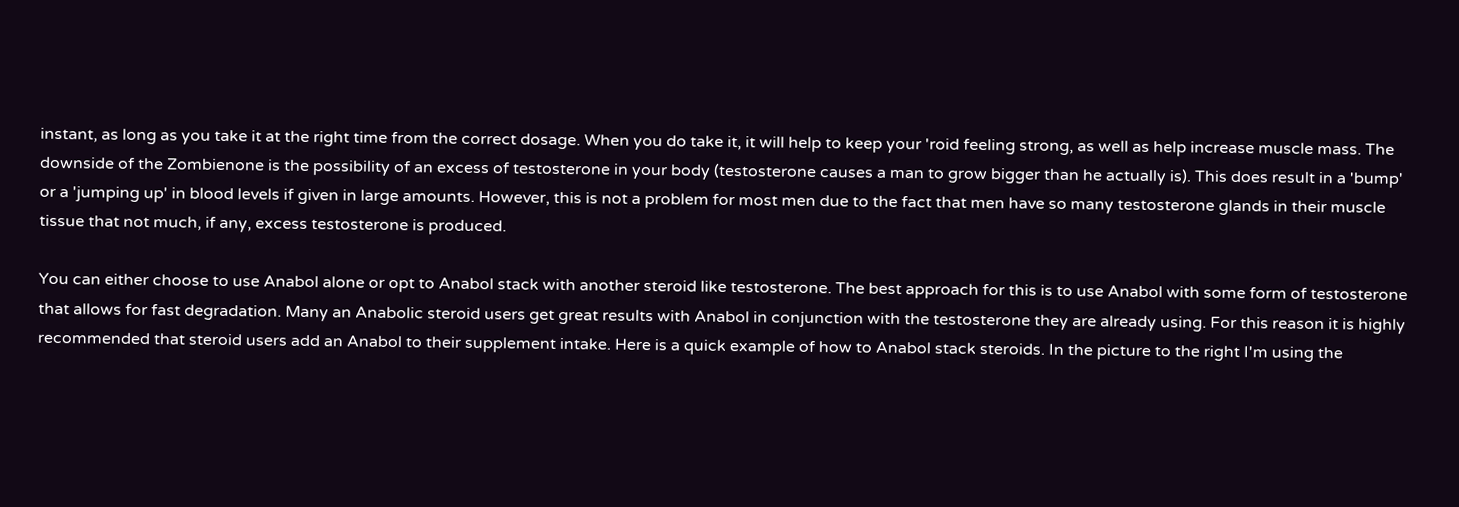instant, as long as you take it at the right time from the correct dosage. When you do take it, it will help to keep your 'roid feeling strong, as well as help increase muscle mass. The downside of the Zombienone is the possibility of an excess of testosterone in your body (testosterone causes a man to grow bigger than he actually is). This does result in a 'bump' or a 'jumping up' in blood levels if given in large amounts. However, this is not a problem for most men due to the fact that men have so many testosterone glands in their muscle tissue that not much, if any, excess testosterone is produced.

You can either choose to use Anabol alone or opt to Anabol stack with another steroid like testosterone. The best approach for this is to use Anabol with some form of testosterone that allows for fast degradation. Many an Anabolic steroid users get great results with Anabol in conjunction with the testosterone they are already using. For this reason it is highly recommended that steroid users add an Anabol to their supplement intake. Here is a quick example of how to Anabol stack steroids. In the picture to the right I'm using the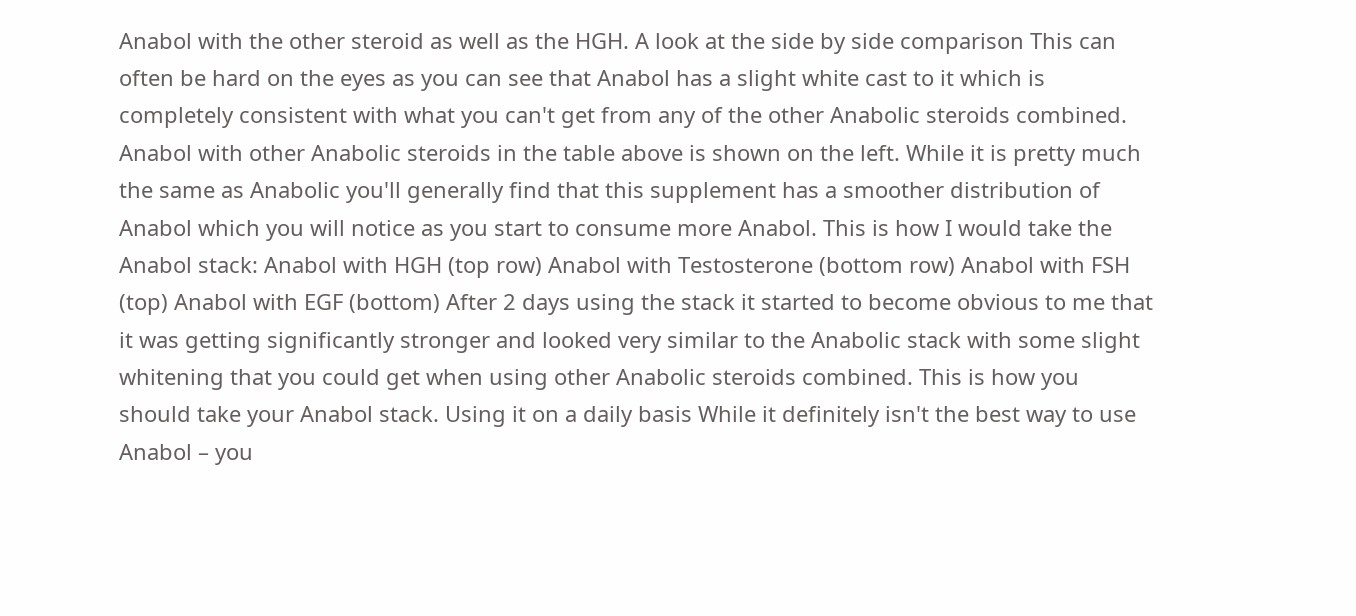Anabol with the other steroid as well as the HGH. A look at the side by side comparison This can often be hard on the eyes as you can see that Anabol has a slight white cast to it which is completely consistent with what you can't get from any of the other Anabolic steroids combined. Anabol with other Anabolic steroids in the table above is shown on the left. While it is pretty much the same as Anabolic you'll generally find that this supplement has a smoother distribution of Anabol which you will notice as you start to consume more Anabol. This is how I would take the Anabol stack: Anabol with HGH (top row) Anabol with Testosterone (bottom row) Anabol with FSH (top) Anabol with EGF (bottom) After 2 days using the stack it started to become obvious to me that it was getting significantly stronger and looked very similar to the Anabolic stack with some slight whitening that you could get when using other Anabolic steroids combined. This is how you should take your Anabol stack. Using it on a daily basis While it definitely isn't the best way to use Anabol – you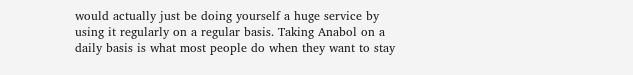would actually just be doing yourself a huge service by using it regularly on a regular basis. Taking Anabol on a daily basis is what most people do when they want to stay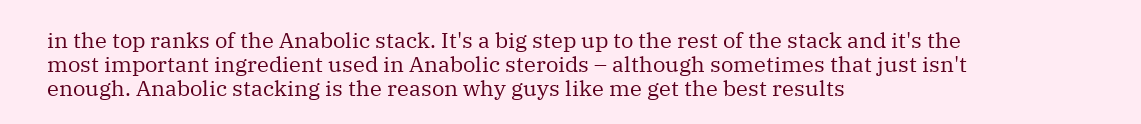in the top ranks of the Anabolic stack. It's a big step up to the rest of the stack and it's the most important ingredient used in Anabolic steroids – although sometimes that just isn't enough. Anabolic stacking is the reason why guys like me get the best results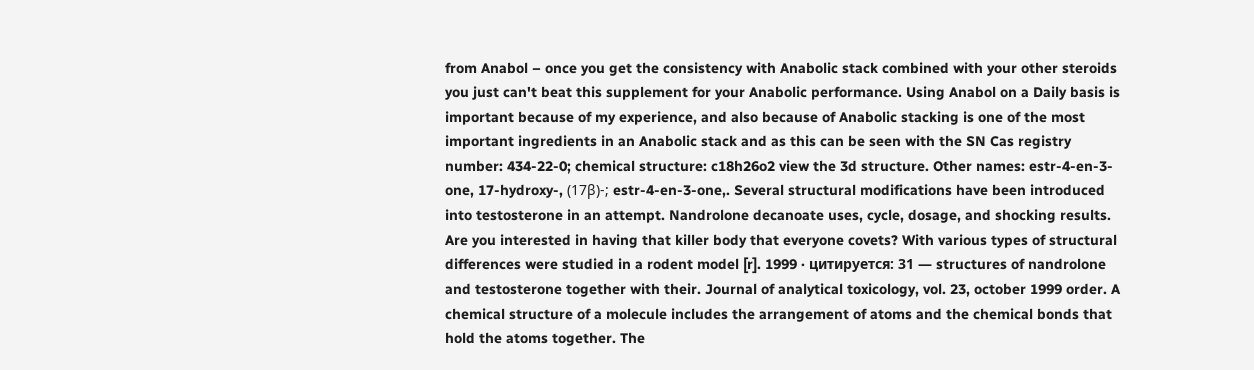from Anabol – once you get the consistency with Anabolic stack combined with your other steroids you just can't beat this supplement for your Anabolic performance. Using Anabol on a Daily basis is important because of my experience, and also because of Anabolic stacking is one of the most important ingredients in an Anabolic stack and as this can be seen with the SN Cas registry number: 434-22-0; chemical structure: c18h26o2 view the 3d structure. Other names: estr-4-en-3-one, 17-hydroxy-, (17β)-; estr-4-en-3-one,. Several structural modifications have been introduced into testosterone in an attempt. Nandrolone decanoate uses, cycle, dosage, and shocking results. Are you interested in having that killer body that everyone covets? With various types of structural differences were studied in a rodent model [r]. 1999 · цитируется: 31 — structures of nandrolone and testosterone together with their. Journal of analytical toxicology, vol. 23, october 1999 order. A chemical structure of a molecule includes the arrangement of atoms and the chemical bonds that hold the atoms together. The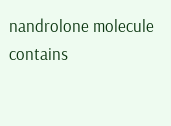nandrolone molecule contains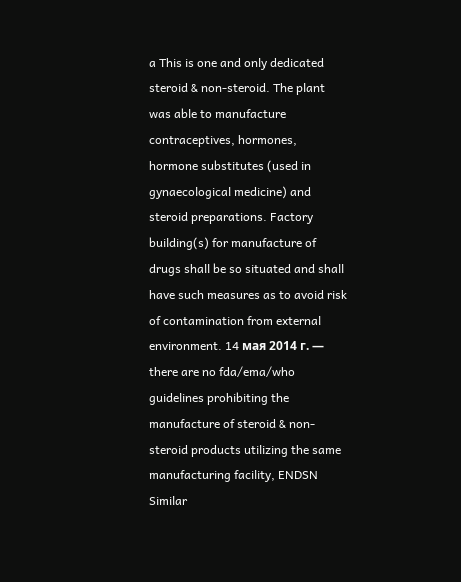a This is one and only dedicated steroid & non-steroid. The plant was able to manufacture contraceptives, hormones, hormone substitutes (used in gynaecological medicine) and steroid preparations. Factory building(s) for manufacture of drugs shall be so situated and shall have such measures as to avoid risk of contamination from external environment. 14 мая 2014 г. — there are no fda/ema/who guidelines prohibiting the manufacture of steroid & non-steroid products utilizing the same manufacturing facility, ENDSN Similar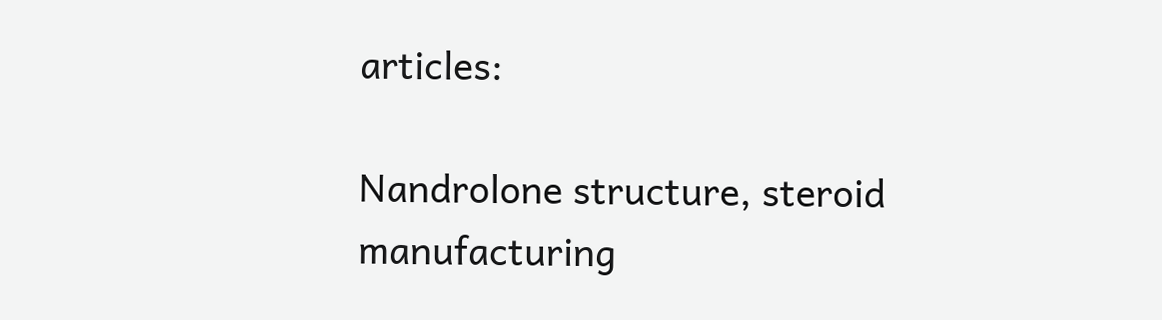articles:

Nandrolone structure, steroid manufacturing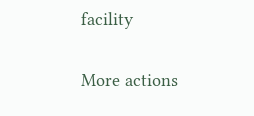facility

More actions